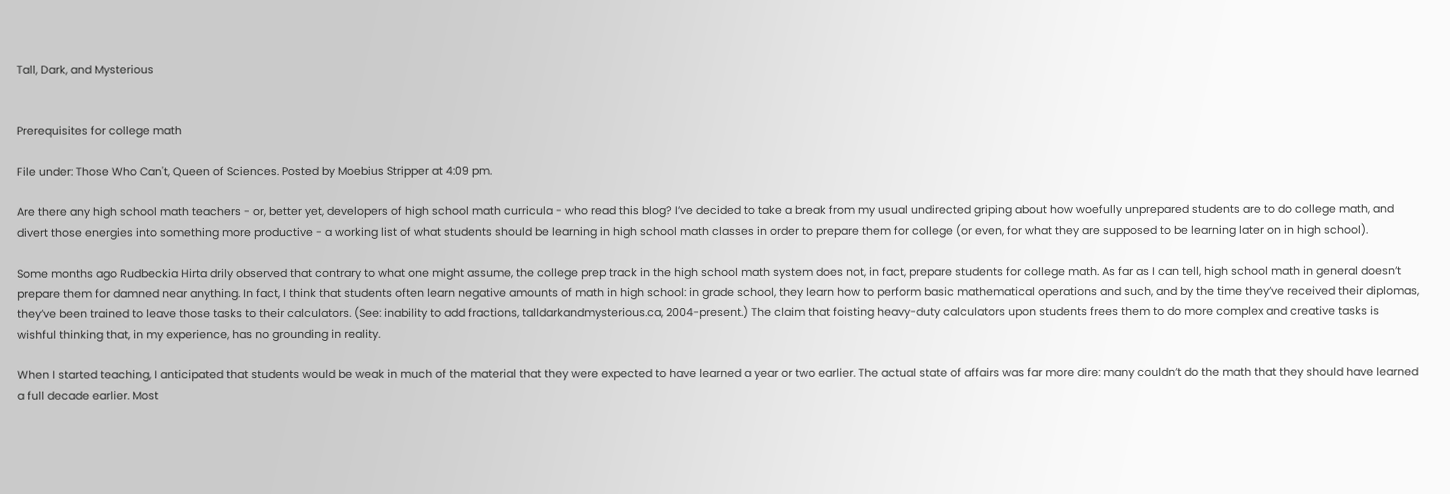Tall, Dark, and Mysterious


Prerequisites for college math

File under: Those Who Can't, Queen of Sciences. Posted by Moebius Stripper at 4:09 pm.

Are there any high school math teachers - or, better yet, developers of high school math curricula - who read this blog? I’ve decided to take a break from my usual undirected griping about how woefully unprepared students are to do college math, and divert those energies into something more productive - a working list of what students should be learning in high school math classes in order to prepare them for college (or even, for what they are supposed to be learning later on in high school).

Some months ago Rudbeckia Hirta drily observed that contrary to what one might assume, the college prep track in the high school math system does not, in fact, prepare students for college math. As far as I can tell, high school math in general doesn’t prepare them for damned near anything. In fact, I think that students often learn negative amounts of math in high school: in grade school, they learn how to perform basic mathematical operations and such, and by the time they’ve received their diplomas, they’ve been trained to leave those tasks to their calculators. (See: inability to add fractions, talldarkandmysterious.ca, 2004-present.) The claim that foisting heavy-duty calculators upon students frees them to do more complex and creative tasks is wishful thinking that, in my experience, has no grounding in reality.

When I started teaching, I anticipated that students would be weak in much of the material that they were expected to have learned a year or two earlier. The actual state of affairs was far more dire: many couldn’t do the math that they should have learned a full decade earlier. Most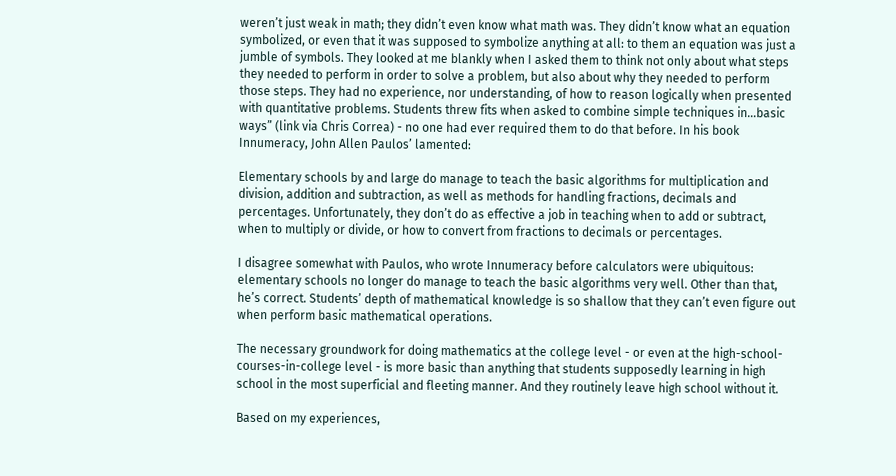weren’t just weak in math; they didn’t even know what math was. They didn’t know what an equation symbolized, or even that it was supposed to symbolize anything at all: to them an equation was just a jumble of symbols. They looked at me blankly when I asked them to think not only about what steps they needed to perform in order to solve a problem, but also about why they needed to perform those steps. They had no experience, nor understanding, of how to reason logically when presented with quantitative problems. Students threw fits when asked to combine simple techniques in…basic ways” (link via Chris Correa) - no one had ever required them to do that before. In his book Innumeracy, John Allen Paulos’ lamented:

Elementary schools by and large do manage to teach the basic algorithms for multiplication and division, addition and subtraction, as well as methods for handling fractions, decimals and percentages. Unfortunately, they don’t do as effective a job in teaching when to add or subtract, when to multiply or divide, or how to convert from fractions to decimals or percentages.

I disagree somewhat with Paulos, who wrote Innumeracy before calculators were ubiquitous: elementary schools no longer do manage to teach the basic algorithms very well. Other than that, he’s correct. Students’ depth of mathematical knowledge is so shallow that they can’t even figure out when perform basic mathematical operations.

The necessary groundwork for doing mathematics at the college level - or even at the high-school-courses-in-college level - is more basic than anything that students supposedly learning in high school in the most superficial and fleeting manner. And they routinely leave high school without it.

Based on my experiences,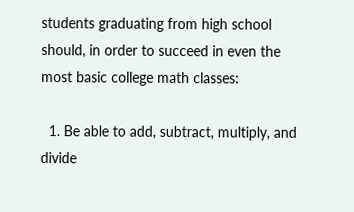students graduating from high school should, in order to succeed in even the most basic college math classes:

  1. Be able to add, subtract, multiply, and divide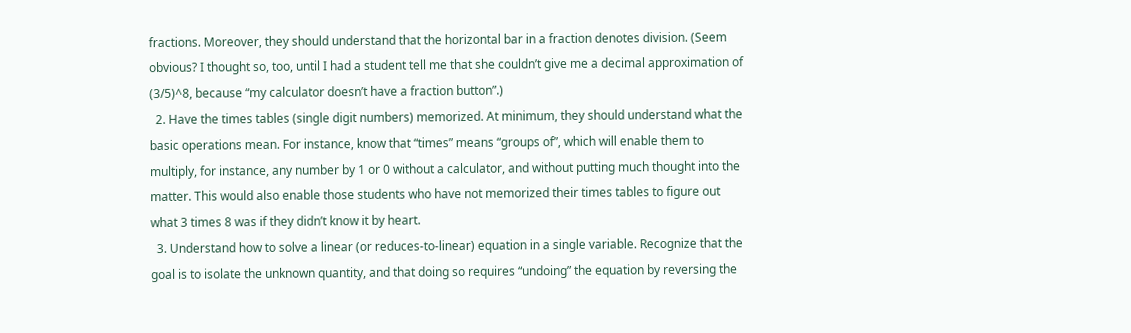fractions. Moreover, they should understand that the horizontal bar in a fraction denotes division. (Seem obvious? I thought so, too, until I had a student tell me that she couldn’t give me a decimal approximation of (3/5)^8, because “my calculator doesn’t have a fraction button”.)
  2. Have the times tables (single digit numbers) memorized. At minimum, they should understand what the basic operations mean. For instance, know that “times” means “groups of”, which will enable them to multiply, for instance, any number by 1 or 0 without a calculator, and without putting much thought into the matter. This would also enable those students who have not memorized their times tables to figure out what 3 times 8 was if they didn’t know it by heart.
  3. Understand how to solve a linear (or reduces-to-linear) equation in a single variable. Recognize that the goal is to isolate the unknown quantity, and that doing so requires “undoing” the equation by reversing the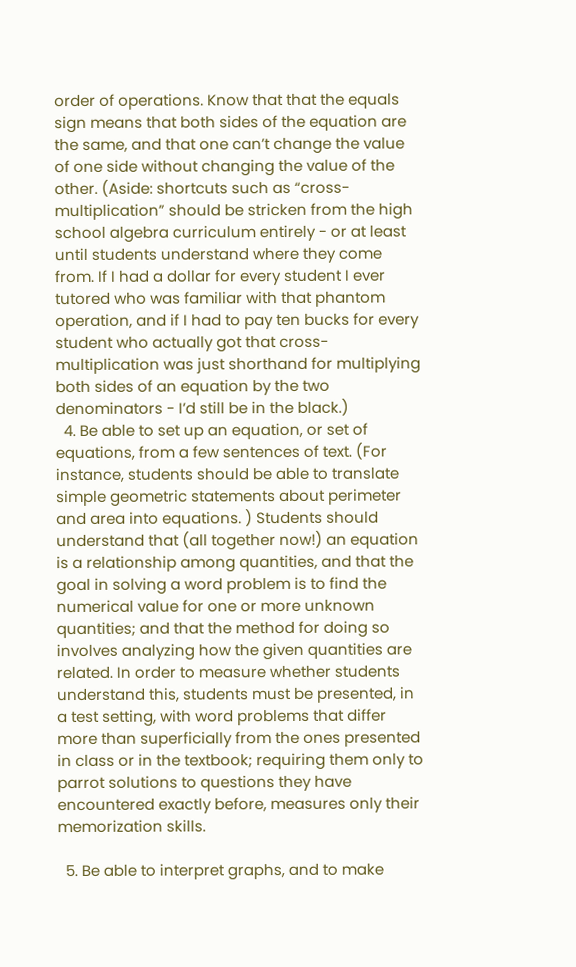order of operations. Know that that the equals sign means that both sides of the equation are the same, and that one can’t change the value of one side without changing the value of the other. (Aside: shortcuts such as “cross-multiplication” should be stricken from the high school algebra curriculum entirely - or at least until students understand where they come from. If I had a dollar for every student I ever tutored who was familiar with that phantom operation, and if I had to pay ten bucks for every student who actually got that cross-multiplication was just shorthand for multiplying both sides of an equation by the two denominators - I’d still be in the black.)
  4. Be able to set up an equation, or set of equations, from a few sentences of text. (For instance, students should be able to translate simple geometric statements about perimeter and area into equations. ) Students should understand that (all together now!) an equation is a relationship among quantities, and that the goal in solving a word problem is to find the numerical value for one or more unknown quantities; and that the method for doing so involves analyzing how the given quantities are related. In order to measure whether students understand this, students must be presented, in a test setting, with word problems that differ more than superficially from the ones presented in class or in the textbook; requiring them only to parrot solutions to questions they have encountered exactly before, measures only their memorization skills.

  5. Be able to interpret graphs, and to make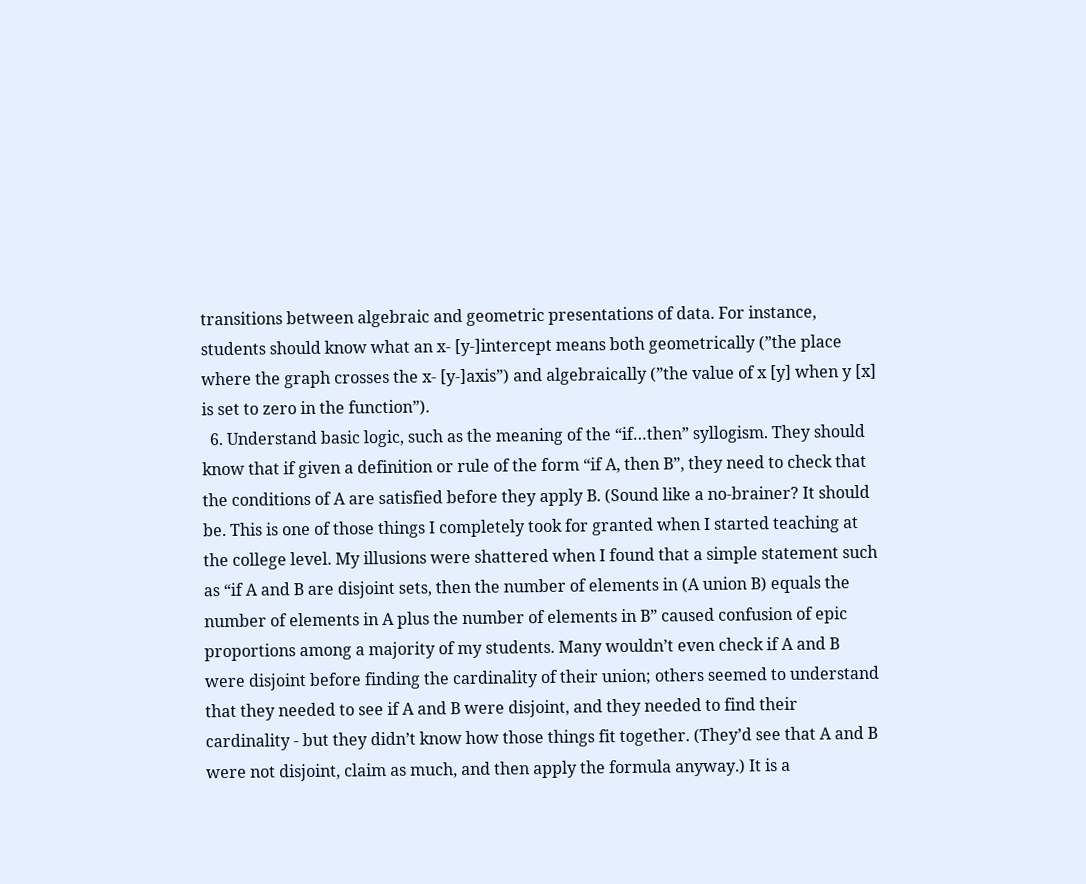transitions between algebraic and geometric presentations of data. For instance, students should know what an x- [y-]intercept means both geometrically (”the place where the graph crosses the x- [y-]axis”) and algebraically (”the value of x [y] when y [x] is set to zero in the function”).
  6. Understand basic logic, such as the meaning of the “if…then” syllogism. They should know that if given a definition or rule of the form “if A, then B”, they need to check that the conditions of A are satisfied before they apply B. (Sound like a no-brainer? It should be. This is one of those things I completely took for granted when I started teaching at the college level. My illusions were shattered when I found that a simple statement such as “if A and B are disjoint sets, then the number of elements in (A union B) equals the number of elements in A plus the number of elements in B” caused confusion of epic proportions among a majority of my students. Many wouldn’t even check if A and B were disjoint before finding the cardinality of their union; others seemed to understand that they needed to see if A and B were disjoint, and they needed to find their cardinality - but they didn’t know how those things fit together. (They’d see that A and B were not disjoint, claim as much, and then apply the formula anyway.) It is a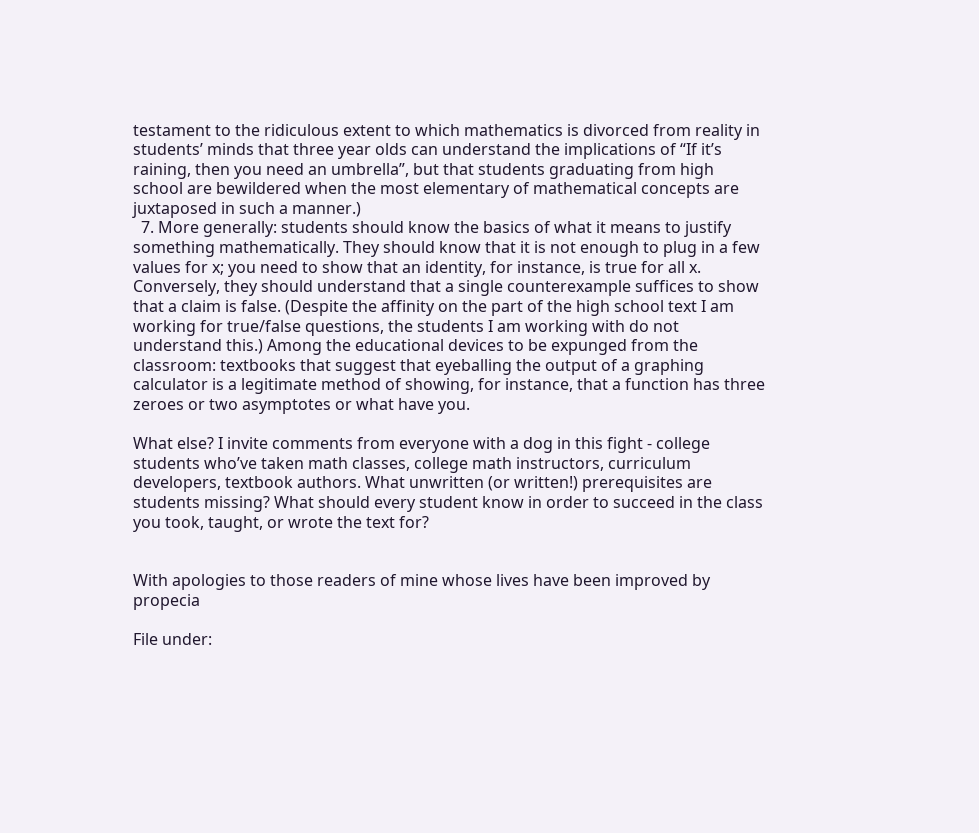testament to the ridiculous extent to which mathematics is divorced from reality in students’ minds that three year olds can understand the implications of “If it’s raining, then you need an umbrella”, but that students graduating from high school are bewildered when the most elementary of mathematical concepts are juxtaposed in such a manner.)
  7. More generally: students should know the basics of what it means to justify something mathematically. They should know that it is not enough to plug in a few values for x; you need to show that an identity, for instance, is true for all x. Conversely, they should understand that a single counterexample suffices to show that a claim is false. (Despite the affinity on the part of the high school text I am working for true/false questions, the students I am working with do not understand this.) Among the educational devices to be expunged from the classroom: textbooks that suggest that eyeballing the output of a graphing calculator is a legitimate method of showing, for instance, that a function has three zeroes or two asymptotes or what have you.

What else? I invite comments from everyone with a dog in this fight - college students who’ve taken math classes, college math instructors, curriculum developers, textbook authors. What unwritten (or written!) prerequisites are students missing? What should every student know in order to succeed in the class you took, taught, or wrote the text for?


With apologies to those readers of mine whose lives have been improved by propecia

File under: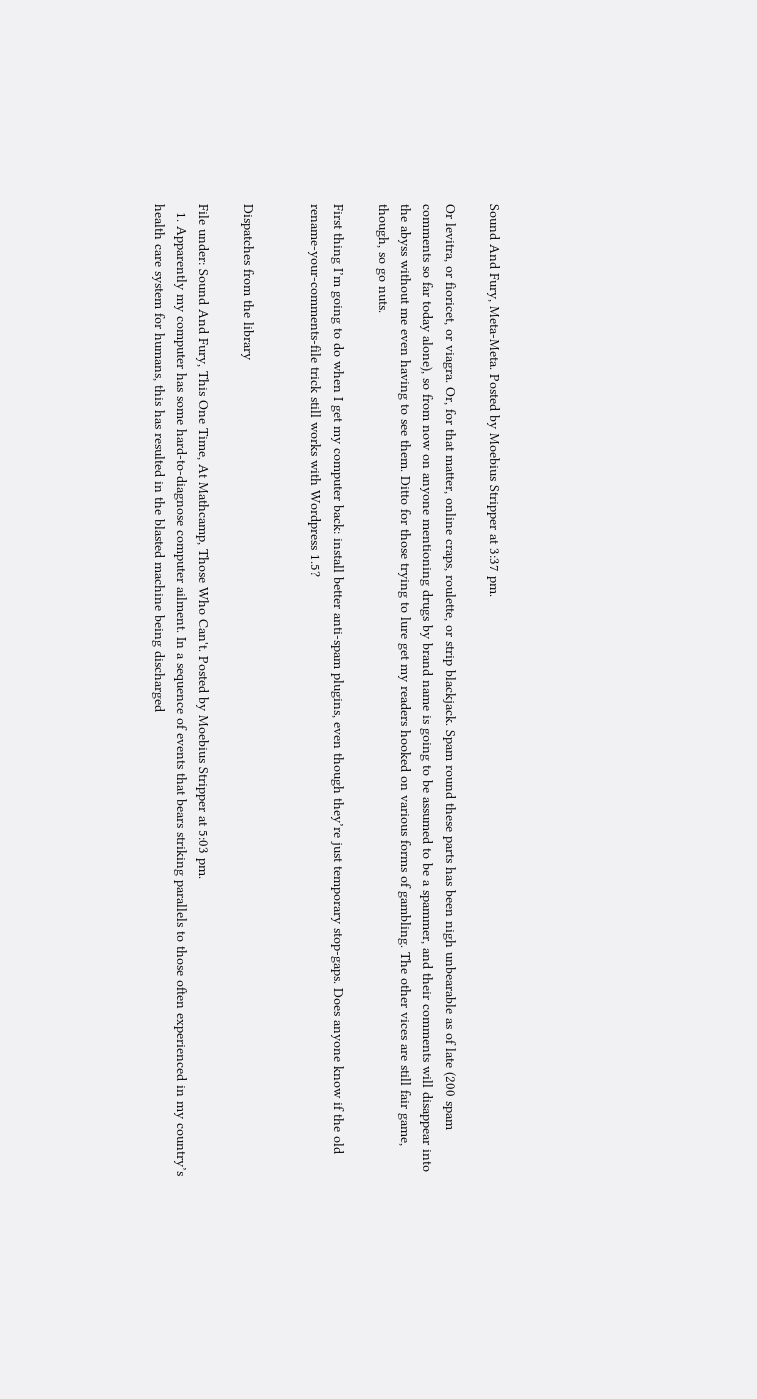Sound And Fury, Meta-Meta. Posted by Moebius Stripper at 3:37 pm.

Or levitra, or fioricet, or viagra. Or, for that matter, online craps, roulette, or strip blackjack. Spam round these parts has been nigh unbearable as of late (200 spam comments so far today alone), so from now on anyone mentioning drugs by brand name is going to be assumed to be a spammer, and their comments will disappear into the abyss without me even having to see them. Ditto for those trying to lure get my readers hooked on various forms of gambling. The other vices are still fair game, though, so go nuts.

First thing I’m going to do when I get my computer back: install better anti-spam plugins, even though they’re just temporary stop-gaps. Does anyone know if the old rename-your-comments-file trick still works with Wordpress 1.5?


Dispatches from the library

File under: Sound And Fury, This One Time, At Mathcamp, Those Who Can't. Posted by Moebius Stripper at 5:03 pm.
  1. Apparently my computer has some hard-to-diagnose computer ailment. In a sequence of events that bears striking parallels to those often experienced in my country’s health care system for humans, this has resulted in the blasted machine being discharged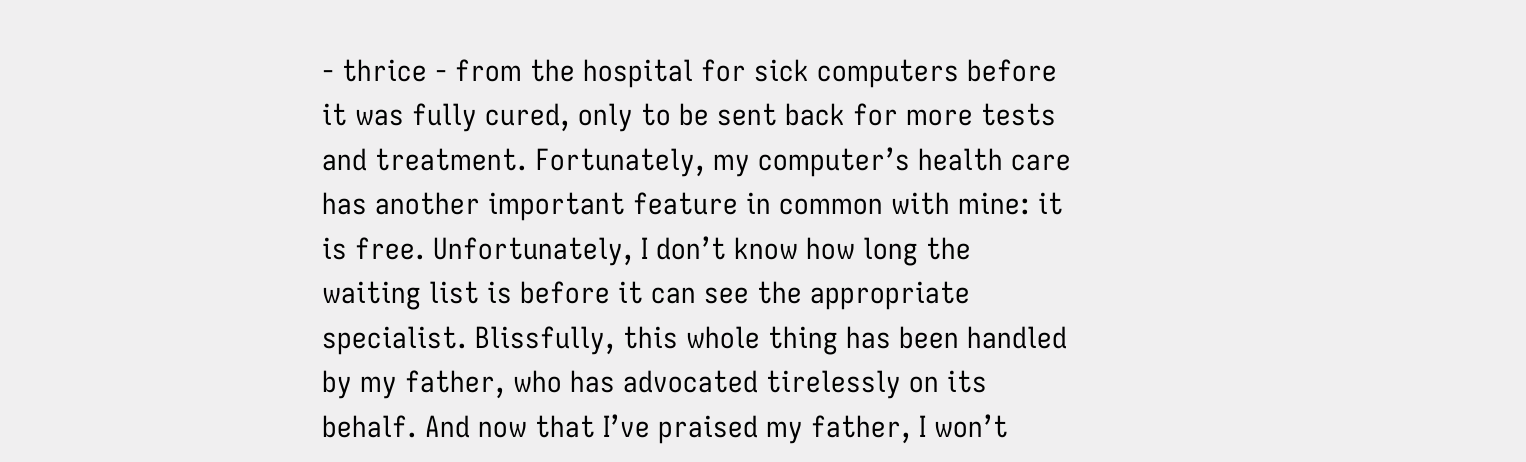- thrice - from the hospital for sick computers before it was fully cured, only to be sent back for more tests and treatment. Fortunately, my computer’s health care has another important feature in common with mine: it is free. Unfortunately, I don’t know how long the waiting list is before it can see the appropriate specialist. Blissfully, this whole thing has been handled by my father, who has advocated tirelessly on its behalf. And now that I’ve praised my father, I won’t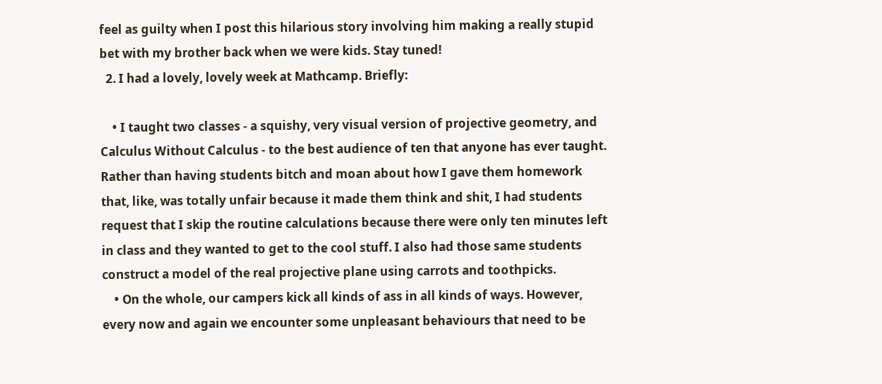feel as guilty when I post this hilarious story involving him making a really stupid bet with my brother back when we were kids. Stay tuned!
  2. I had a lovely, lovely week at Mathcamp. Briefly:

    • I taught two classes - a squishy, very visual version of projective geometry, and Calculus Without Calculus - to the best audience of ten that anyone has ever taught. Rather than having students bitch and moan about how I gave them homework that, like, was totally unfair because it made them think and shit, I had students request that I skip the routine calculations because there were only ten minutes left in class and they wanted to get to the cool stuff. I also had those same students construct a model of the real projective plane using carrots and toothpicks.
    • On the whole, our campers kick all kinds of ass in all kinds of ways. However, every now and again we encounter some unpleasant behaviours that need to be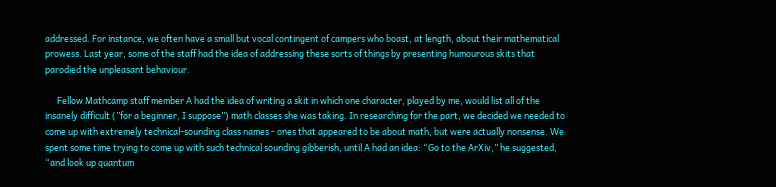addressed. For instance, we often have a small but vocal contingent of campers who boast, at length, about their mathematical prowess. Last year, some of the staff had the idea of addressing these sorts of things by presenting humourous skits that parodied the unpleasant behaviour.

      Fellow Mathcamp staff member A had the idea of writing a skit in which one character, played by me, would list all of the insanely difficult (”for a beginner, I suppose”) math classes she was taking. In researching for the part, we decided we needed to come up with extremely technical-sounding class names - ones that appeared to be about math, but were actually nonsense. We spent some time trying to come up with such technical sounding gibberish, until A had an idea: “Go to the ArXiv,” he suggested, “and look up quantum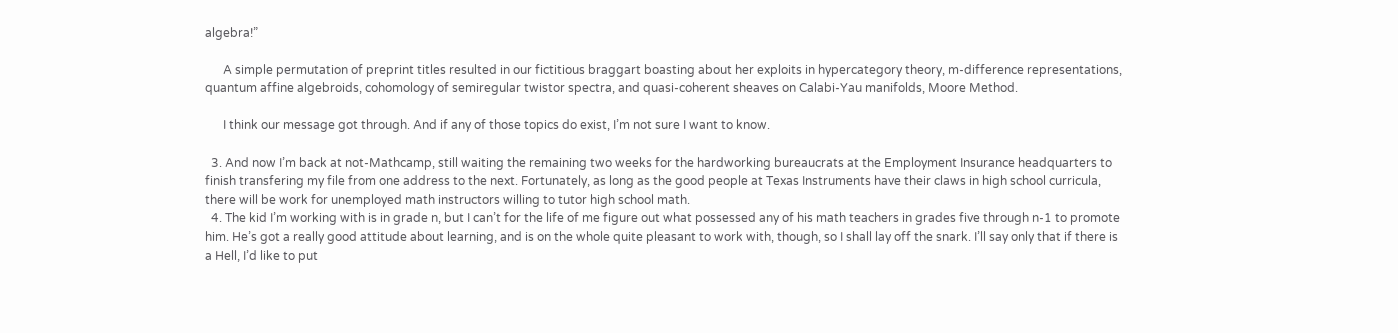algebra!”

      A simple permutation of preprint titles resulted in our fictitious braggart boasting about her exploits in hypercategory theory, m-difference representations, quantum affine algebroids, cohomology of semiregular twistor spectra, and quasi-coherent sheaves on Calabi-Yau manifolds, Moore Method.

      I think our message got through. And if any of those topics do exist, I’m not sure I want to know.

  3. And now I’m back at not-Mathcamp, still waiting the remaining two weeks for the hardworking bureaucrats at the Employment Insurance headquarters to finish transfering my file from one address to the next. Fortunately, as long as the good people at Texas Instruments have their claws in high school curricula, there will be work for unemployed math instructors willing to tutor high school math.
  4. The kid I’m working with is in grade n, but I can’t for the life of me figure out what possessed any of his math teachers in grades five through n-1 to promote him. He’s got a really good attitude about learning, and is on the whole quite pleasant to work with, though, so I shall lay off the snark. I’ll say only that if there is a Hell, I’d like to put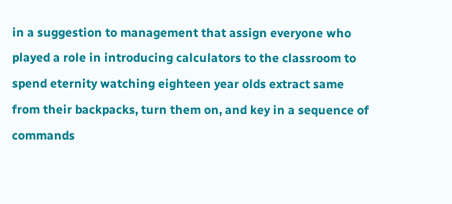in a suggestion to management that assign everyone who played a role in introducing calculators to the classroom to spend eternity watching eighteen year olds extract same from their backpacks, turn them on, and key in a sequence of commands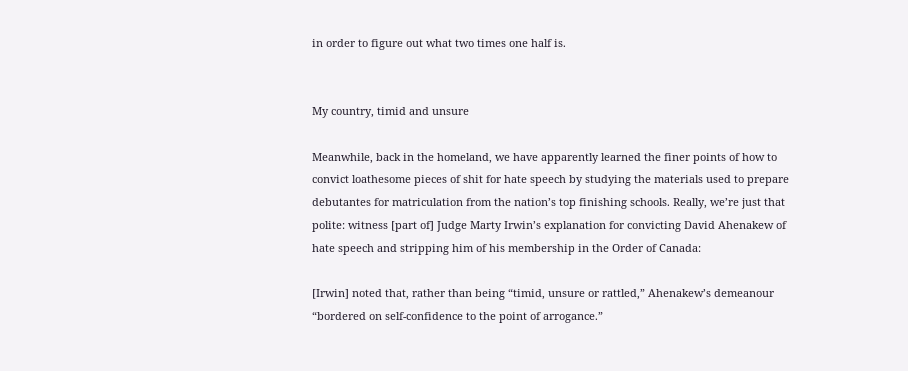in order to figure out what two times one half is.


My country, timid and unsure

Meanwhile, back in the homeland, we have apparently learned the finer points of how to convict loathesome pieces of shit for hate speech by studying the materials used to prepare debutantes for matriculation from the nation’s top finishing schools. Really, we’re just that polite: witness [part of] Judge Marty Irwin’s explanation for convicting David Ahenakew of hate speech and stripping him of his membership in the Order of Canada:

[Irwin] noted that, rather than being “timid, unsure or rattled,” Ahenakew’s demeanour “bordered on self-confidence to the point of arrogance.”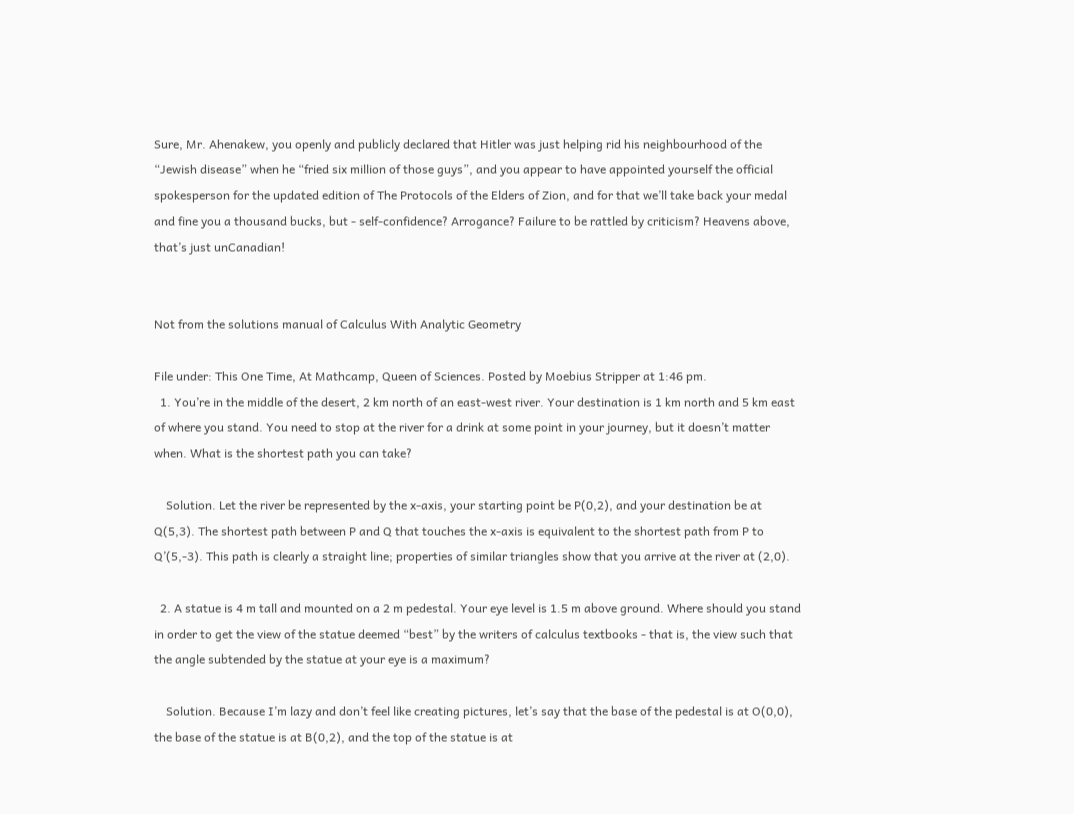Sure, Mr. Ahenakew, you openly and publicly declared that Hitler was just helping rid his neighbourhood of the “Jewish disease” when he “fried six million of those guys”, and you appear to have appointed yourself the official spokesperson for the updated edition of The Protocols of the Elders of Zion, and for that we’ll take back your medal and fine you a thousand bucks, but - self-confidence? Arrogance? Failure to be rattled by criticism? Heavens above, that’s just unCanadian!


Not from the solutions manual of Calculus With Analytic Geometry

File under: This One Time, At Mathcamp, Queen of Sciences. Posted by Moebius Stripper at 1:46 pm.
  1. You’re in the middle of the desert, 2 km north of an east-west river. Your destination is 1 km north and 5 km east of where you stand. You need to stop at the river for a drink at some point in your journey, but it doesn’t matter when. What is the shortest path you can take?

    Solution. Let the river be represented by the x-axis, your starting point be P(0,2), and your destination be at Q(5,3). The shortest path between P and Q that touches the x-axis is equivalent to the shortest path from P to Q’(5,-3). This path is clearly a straight line; properties of similar triangles show that you arrive at the river at (2,0).

  2. A statue is 4 m tall and mounted on a 2 m pedestal. Your eye level is 1.5 m above ground. Where should you stand in order to get the view of the statue deemed “best” by the writers of calculus textbooks - that is, the view such that the angle subtended by the statue at your eye is a maximum?

    Solution. Because I’m lazy and don’t feel like creating pictures, let’s say that the base of the pedestal is at O(0,0), the base of the statue is at B(0,2), and the top of the statue is at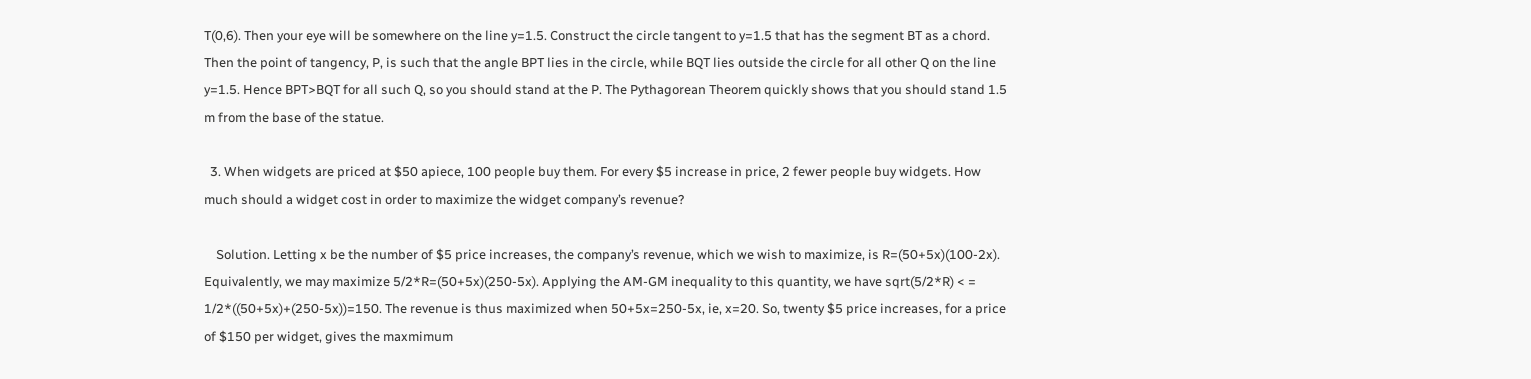T(0,6). Then your eye will be somewhere on the line y=1.5. Construct the circle tangent to y=1.5 that has the segment BT as a chord. Then the point of tangency, P, is such that the angle BPT lies in the circle, while BQT lies outside the circle for all other Q on the line y=1.5. Hence BPT>BQT for all such Q, so you should stand at the P. The Pythagorean Theorem quickly shows that you should stand 1.5 m from the base of the statue.

  3. When widgets are priced at $50 apiece, 100 people buy them. For every $5 increase in price, 2 fewer people buy widgets. How much should a widget cost in order to maximize the widget company’s revenue?

    Solution. Letting x be the number of $5 price increases, the company’s revenue, which we wish to maximize, is R=(50+5x)(100-2x). Equivalently, we may maximize 5/2*R=(50+5x)(250-5x). Applying the AM-GM inequality to this quantity, we have sqrt(5/2*R) < = 1/2*((50+5x)+(250-5x))=150. The revenue is thus maximized when 50+5x=250-5x, ie, x=20. So, twenty $5 price increases, for a price of $150 per widget, gives the maxmimum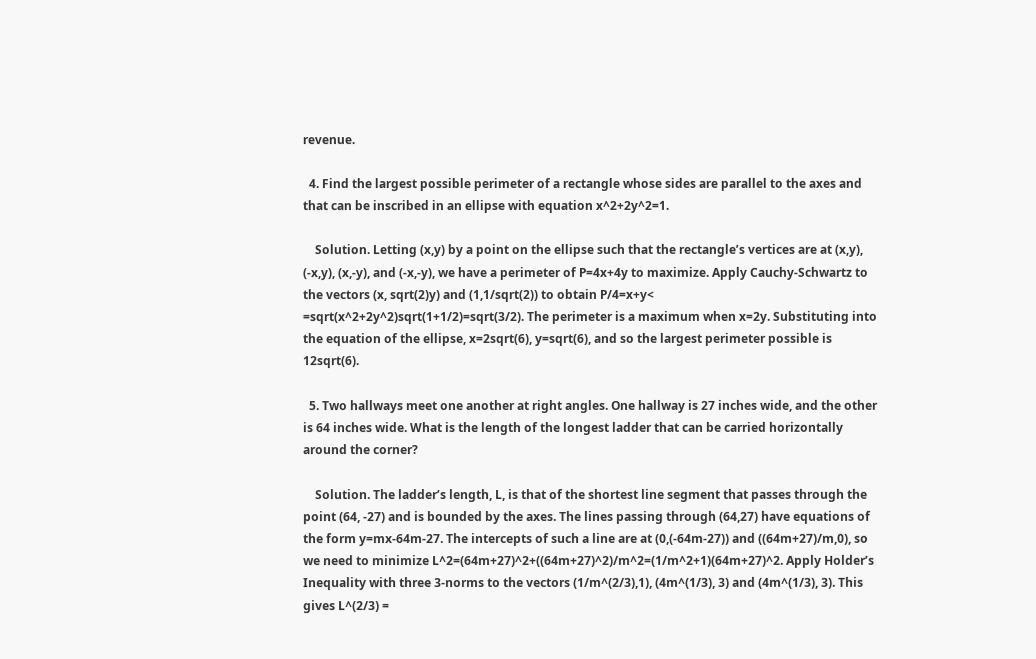revenue.

  4. Find the largest possible perimeter of a rectangle whose sides are parallel to the axes and that can be inscribed in an ellipse with equation x^2+2y^2=1.

    Solution. Letting (x,y) by a point on the ellipse such that the rectangle’s vertices are at (x,y), (-x,y), (x,-y), and (-x,-y), we have a perimeter of P=4x+4y to maximize. Apply Cauchy-Schwartz to the vectors (x, sqrt(2)y) and (1,1/sqrt(2)) to obtain P/4=x+y< =sqrt(x^2+2y^2)sqrt(1+1/2)=sqrt(3/2). The perimeter is a maximum when x=2y. Substituting into the equation of the ellipse, x=2sqrt(6), y=sqrt(6), and so the largest perimeter possible is 12sqrt(6).

  5. Two hallways meet one another at right angles. One hallway is 27 inches wide, and the other is 64 inches wide. What is the length of the longest ladder that can be carried horizontally around the corner?

    Solution. The ladder’s length, L, is that of the shortest line segment that passes through the point (64, -27) and is bounded by the axes. The lines passing through (64,27) have equations of the form y=mx-64m-27. The intercepts of such a line are at (0,(-64m-27)) and ((64m+27)/m,0), so we need to minimize L^2=(64m+27)^2+((64m+27)^2)/m^2=(1/m^2+1)(64m+27)^2. Apply Holder’s Inequality with three 3-norms to the vectors (1/m^(2/3),1), (4m^(1/3), 3) and (4m^(1/3), 3). This gives L^(2/3) =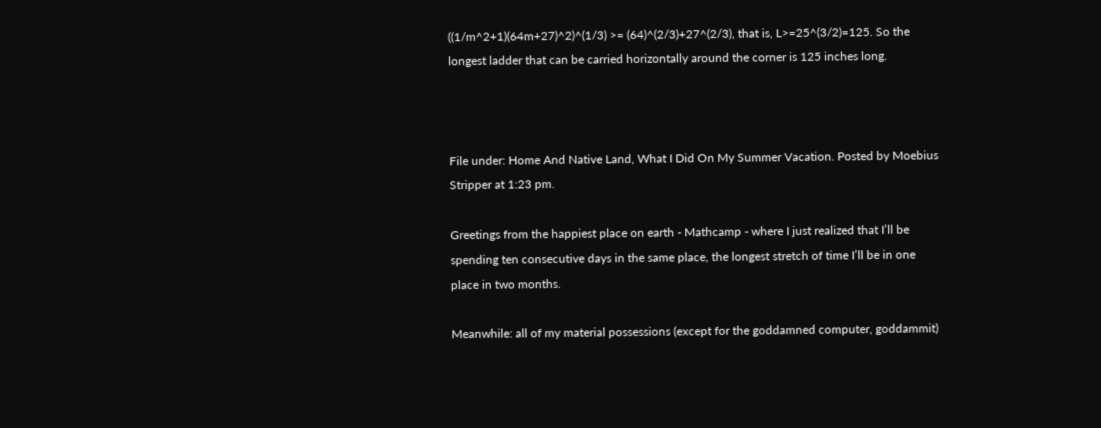((1/m^2+1)(64m+27)^2)^(1/3) >= (64)^(2/3)+27^(2/3), that is, L>=25^(3/2)=125. So the longest ladder that can be carried horizontally around the corner is 125 inches long.



File under: Home And Native Land, What I Did On My Summer Vacation. Posted by Moebius Stripper at 1:23 pm.

Greetings from the happiest place on earth - Mathcamp - where I just realized that I’ll be spending ten consecutive days in the same place, the longest stretch of time I’ll be in one place in two months.

Meanwhile: all of my material possessions (except for the goddamned computer, goddammit)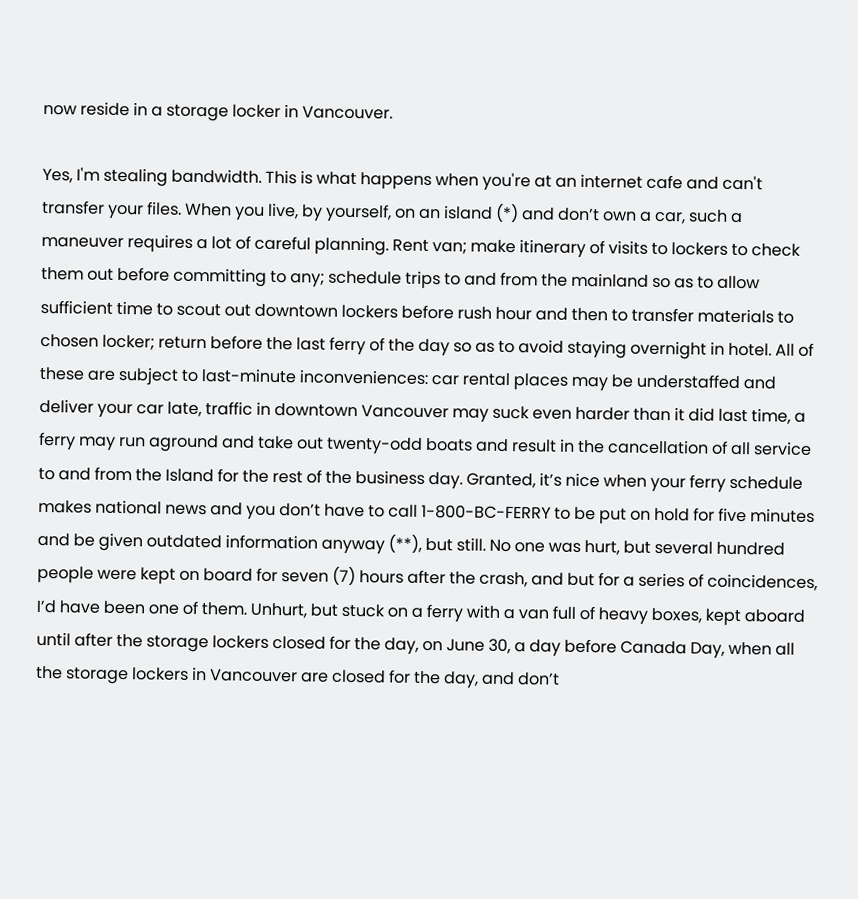now reside in a storage locker in Vancouver.

Yes, I'm stealing bandwidth. This is what happens when you're at an internet cafe and can't transfer your files. When you live, by yourself, on an island (*) and don’t own a car, such a maneuver requires a lot of careful planning. Rent van; make itinerary of visits to lockers to check them out before committing to any; schedule trips to and from the mainland so as to allow sufficient time to scout out downtown lockers before rush hour and then to transfer materials to chosen locker; return before the last ferry of the day so as to avoid staying overnight in hotel. All of these are subject to last-minute inconveniences: car rental places may be understaffed and deliver your car late, traffic in downtown Vancouver may suck even harder than it did last time, a ferry may run aground and take out twenty-odd boats and result in the cancellation of all service to and from the Island for the rest of the business day. Granted, it’s nice when your ferry schedule makes national news and you don’t have to call 1-800-BC-FERRY to be put on hold for five minutes and be given outdated information anyway (**), but still. No one was hurt, but several hundred people were kept on board for seven (7) hours after the crash, and but for a series of coincidences, I’d have been one of them. Unhurt, but stuck on a ferry with a van full of heavy boxes, kept aboard until after the storage lockers closed for the day, on June 30, a day before Canada Day, when all the storage lockers in Vancouver are closed for the day, and don’t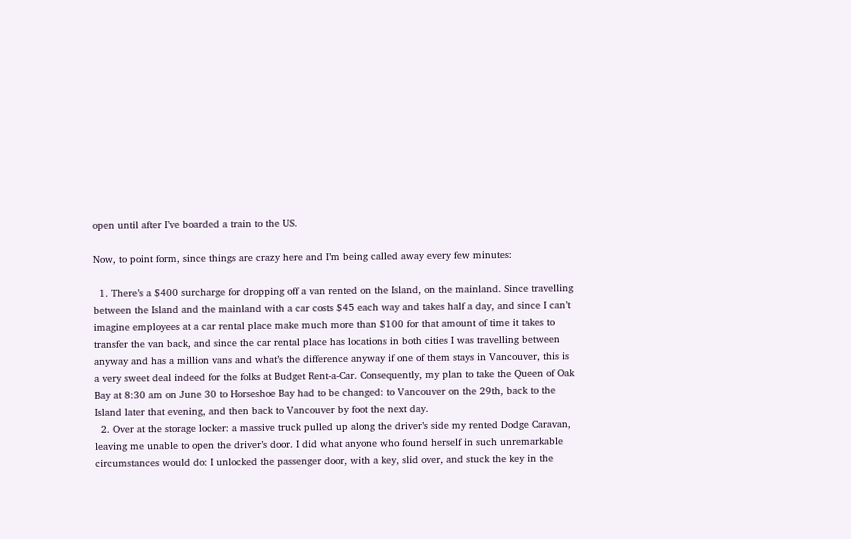open until after I’ve boarded a train to the US.

Now, to point form, since things are crazy here and I’m being called away every few minutes:

  1. There’s a $400 surcharge for dropping off a van rented on the Island, on the mainland. Since travelling between the Island and the mainland with a car costs $45 each way and takes half a day, and since I can’t imagine employees at a car rental place make much more than $100 for that amount of time it takes to transfer the van back, and since the car rental place has locations in both cities I was travelling between anyway and has a million vans and what’s the difference anyway if one of them stays in Vancouver, this is a very sweet deal indeed for the folks at Budget Rent-a-Car. Consequently, my plan to take the Queen of Oak Bay at 8:30 am on June 30 to Horseshoe Bay had to be changed: to Vancouver on the 29th, back to the Island later that evening, and then back to Vancouver by foot the next day.
  2. Over at the storage locker: a massive truck pulled up along the driver’s side my rented Dodge Caravan, leaving me unable to open the driver’s door. I did what anyone who found herself in such unremarkable circumstances would do: I unlocked the passenger door, with a key, slid over, and stuck the key in the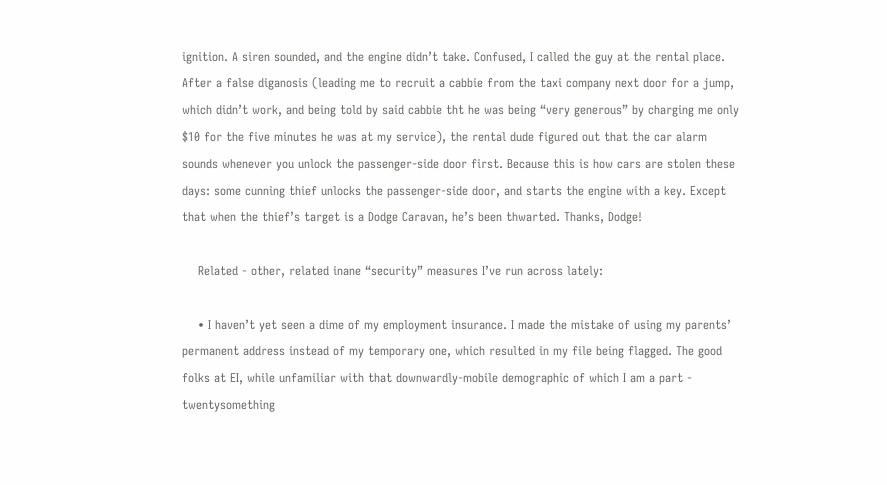ignition. A siren sounded, and the engine didn’t take. Confused, I called the guy at the rental place. After a false diganosis (leading me to recruit a cabbie from the taxi company next door for a jump, which didn’t work, and being told by said cabbie tht he was being “very generous” by charging me only $10 for the five minutes he was at my service), the rental dude figured out that the car alarm sounds whenever you unlock the passenger-side door first. Because this is how cars are stolen these days: some cunning thief unlocks the passenger-side door, and starts the engine with a key. Except that when the thief’s target is a Dodge Caravan, he’s been thwarted. Thanks, Dodge!

    Related - other, related inane “security” measures I’ve run across lately:

    • I haven’t yet seen a dime of my employment insurance. I made the mistake of using my parents’ permanent address instead of my temporary one, which resulted in my file being flagged. The good folks at EI, while unfamiliar with that downwardly-mobile demographic of which I am a part - twentysomething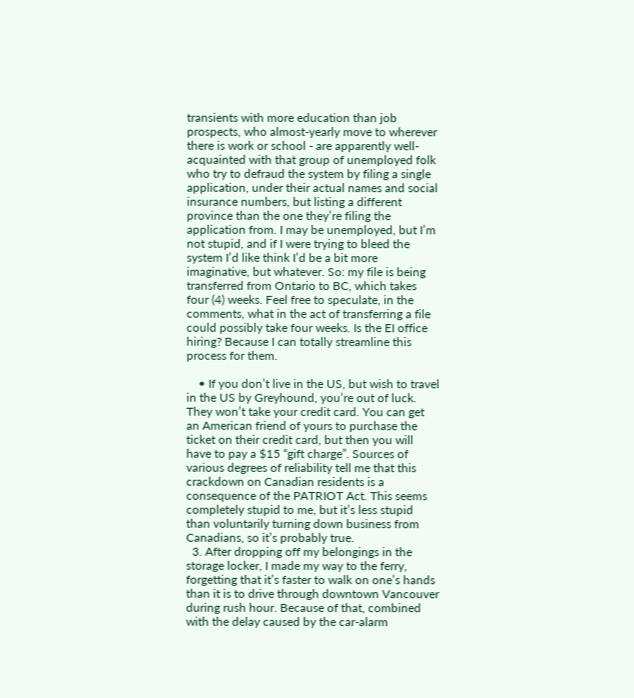transients with more education than job prospects, who almost-yearly move to wherever there is work or school - are apparently well-acquainted with that group of unemployed folk who try to defraud the system by filing a single application, under their actual names and social insurance numbers, but listing a different province than the one they’re filing the application from. I may be unemployed, but I’m not stupid, and if I were trying to bleed the system I’d like think I’d be a bit more imaginative, but whatever. So: my file is being transferred from Ontario to BC, which takes four (4) weeks. Feel free to speculate, in the comments, what in the act of transferring a file could possibly take four weeks. Is the EI office hiring? Because I can totally streamline this process for them.

    • If you don’t live in the US, but wish to travel in the US by Greyhound, you’re out of luck. They won’t take your credit card. You can get an American friend of yours to purchase the ticket on their credit card, but then you will have to pay a $15 “gift charge”. Sources of various degrees of reliability tell me that this crackdown on Canadian residents is a consequence of the PATRIOT Act. This seems completely stupid to me, but it’s less stupid than voluntarily turning down business from Canadians, so it’s probably true.
  3. After dropping off my belongings in the storage locker, I made my way to the ferry, forgetting that it’s faster to walk on one’s hands than it is to drive through downtown Vancouver during rush hour. Because of that, combined with the delay caused by the car-alarm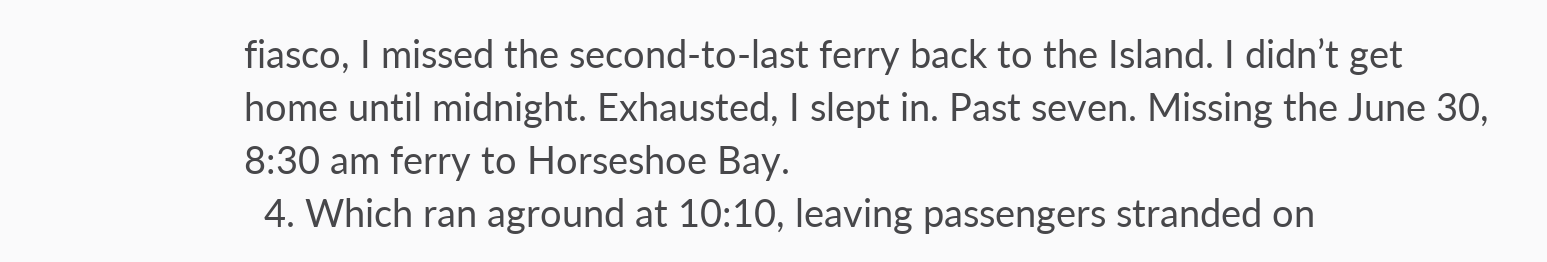fiasco, I missed the second-to-last ferry back to the Island. I didn’t get home until midnight. Exhausted, I slept in. Past seven. Missing the June 30, 8:30 am ferry to Horseshoe Bay.
  4. Which ran aground at 10:10, leaving passengers stranded on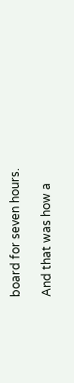board for seven hours.

And that was how a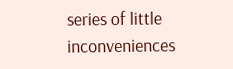series of little inconveniences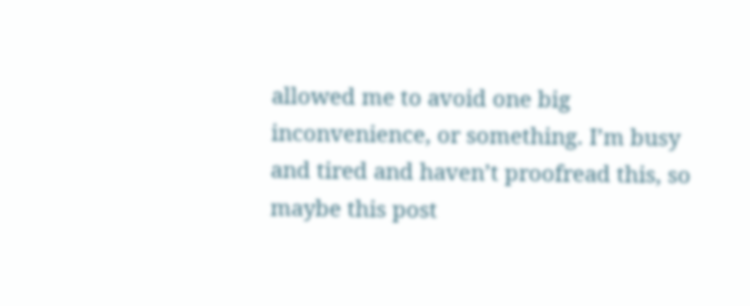allowed me to avoid one big inconvenience, or something. I’m busy and tired and haven’t proofread this, so maybe this post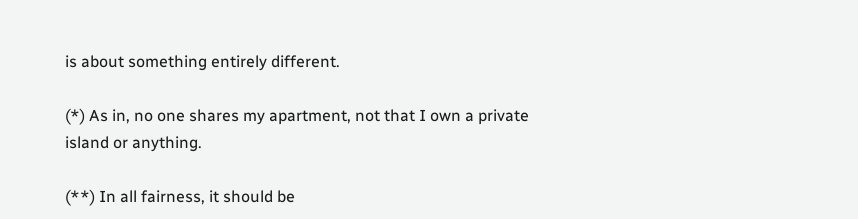is about something entirely different.

(*) As in, no one shares my apartment, not that I own a private island or anything.

(**) In all fairness, it should be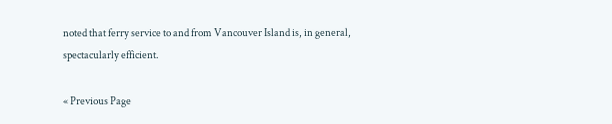noted that ferry service to and from Vancouver Island is, in general, spectacularly efficient.

« Previous Page